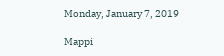Monday, January 7, 2019

Mappi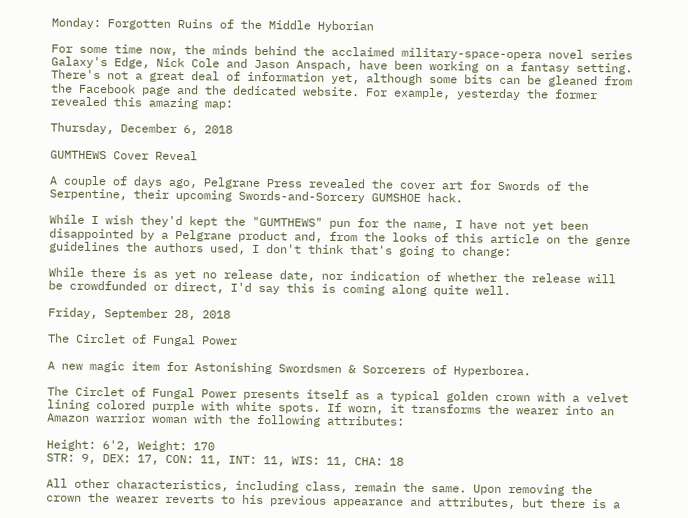Monday: Forgotten Ruins of the Middle Hyborian

For some time now, the minds behind the acclaimed military-space-opera novel series Galaxy's Edge, Nick Cole and Jason Anspach, have been working on a fantasy setting. There's not a great deal of information yet, although some bits can be gleaned from the Facebook page and the dedicated website. For example, yesterday the former revealed this amazing map:

Thursday, December 6, 2018

GUMTHEWS Cover Reveal

A couple of days ago, Pelgrane Press revealed the cover art for Swords of the Serpentine, their upcoming Swords-and-Sorcery GUMSHOE hack.

While I wish they'd kept the "GUMTHEWS" pun for the name, I have not yet been disappointed by a Pelgrane product and, from the looks of this article on the genre guidelines the authors used, I don't think that's going to change:

While there is as yet no release date, nor indication of whether the release will be crowdfunded or direct, I'd say this is coming along quite well.

Friday, September 28, 2018

The Circlet of Fungal Power

A new magic item for Astonishing Swordsmen & Sorcerers of Hyperborea.

The Circlet of Fungal Power presents itself as a typical golden crown with a velvet lining colored purple with white spots. If worn, it transforms the wearer into an Amazon warrior woman with the following attributes:

Height: 6'2, Weight: 170
STR: 9, DEX: 17, CON: 11, INT: 11, WIS: 11, CHA: 18

All other characteristics, including class, remain the same. Upon removing the crown the wearer reverts to his previous appearance and attributes, but there is a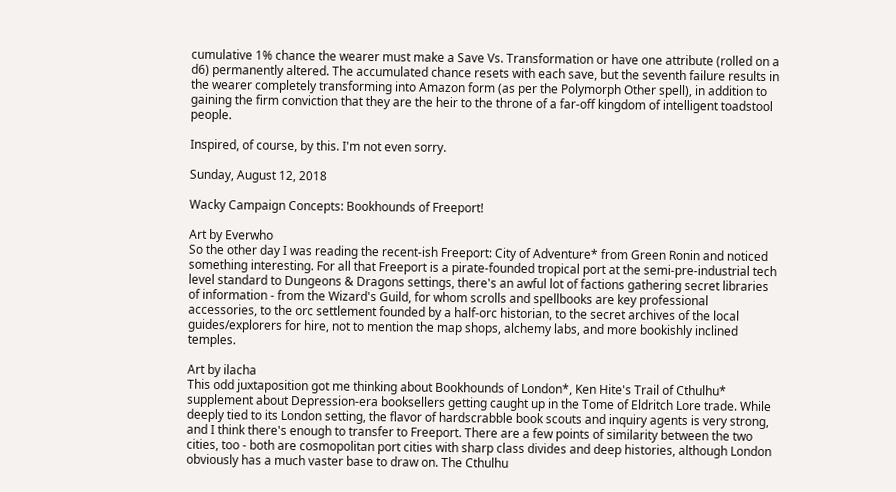cumulative 1% chance the wearer must make a Save Vs. Transformation or have one attribute (rolled on a d6) permanently altered. The accumulated chance resets with each save, but the seventh failure results in the wearer completely transforming into Amazon form (as per the Polymorph Other spell), in addition to gaining the firm conviction that they are the heir to the throne of a far-off kingdom of intelligent toadstool people.

Inspired, of course, by this. I'm not even sorry.

Sunday, August 12, 2018

Wacky Campaign Concepts: Bookhounds of Freeport!

Art by Everwho
So the other day I was reading the recent-ish Freeport: City of Adventure* from Green Ronin and noticed something interesting. For all that Freeport is a pirate-founded tropical port at the semi-pre-industrial tech level standard to Dungeons & Dragons settings, there's an awful lot of factions gathering secret libraries of information - from the Wizard's Guild, for whom scrolls and spellbooks are key professional accessories, to the orc settlement founded by a half-orc historian, to the secret archives of the local guides/explorers for hire, not to mention the map shops, alchemy labs, and more bookishly inclined temples.

Art by ilacha
This odd juxtaposition got me thinking about Bookhounds of London*, Ken Hite's Trail of Cthulhu* supplement about Depression-era booksellers getting caught up in the Tome of Eldritch Lore trade. While deeply tied to its London setting, the flavor of hardscrabble book scouts and inquiry agents is very strong, and I think there's enough to transfer to Freeport. There are a few points of similarity between the two cities, too - both are cosmopolitan port cities with sharp class divides and deep histories, although London obviously has a much vaster base to draw on. The Cthulhu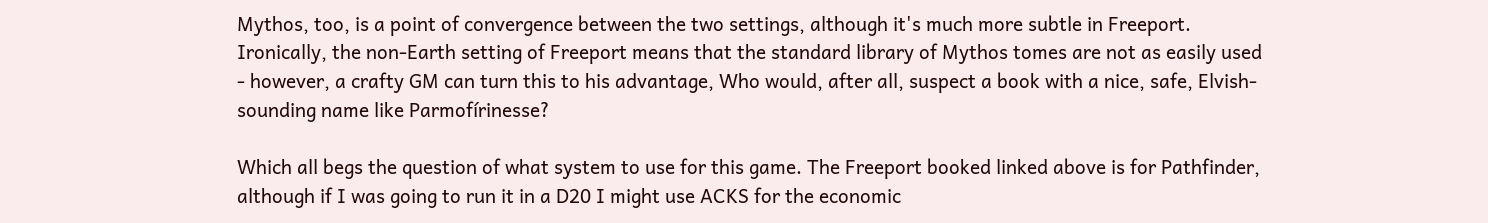Mythos, too, is a point of convergence between the two settings, although it's much more subtle in Freeport. Ironically, the non-Earth setting of Freeport means that the standard library of Mythos tomes are not as easily used - however, a crafty GM can turn this to his advantage, Who would, after all, suspect a book with a nice, safe, Elvish-sounding name like Parmofírinesse?

Which all begs the question of what system to use for this game. The Freeport booked linked above is for Pathfinder, although if I was going to run it in a D20 I might use ACKS for the economic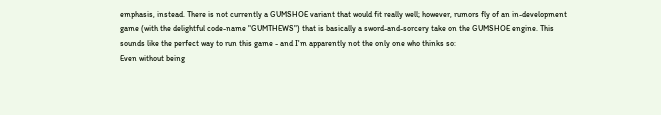emphasis, instead. There is not currently a GUMSHOE variant that would fit really well; however, rumors fly of an in-development game (with the delightful code-name "GUMTHEWS") that is basically a sword-and-sorcery take on the GUMSHOE engine. This sounds like the perfect way to run this game - and I'm apparently not the only one who thinks so:
Even without being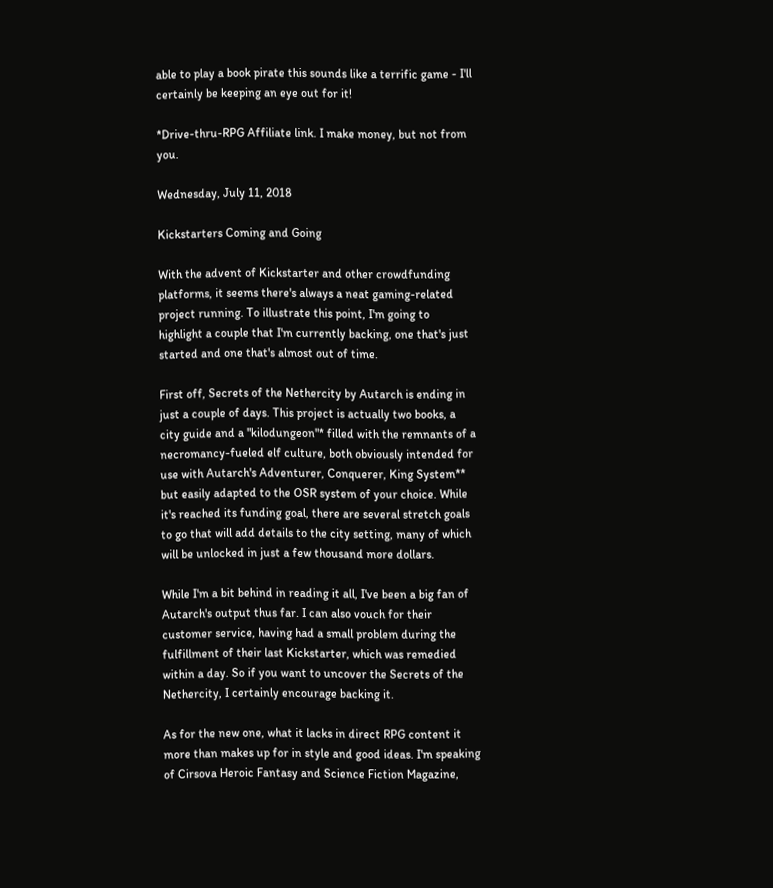able to play a book pirate this sounds like a terrific game - I'll certainly be keeping an eye out for it!

*Drive-thru-RPG Affiliate link. I make money, but not from you.

Wednesday, July 11, 2018

Kickstarters Coming and Going

With the advent of Kickstarter and other crowdfunding platforms, it seems there's always a neat gaming-related project running. To illustrate this point, I'm going to highlight a couple that I'm currently backing, one that's just started and one that's almost out of time.

First off, Secrets of the Nethercity by Autarch is ending in just a couple of days. This project is actually two books, a city guide and a "kilodungeon"* filled with the remnants of a necromancy-fueled elf culture, both obviously intended for use with Autarch's Adventurer, Conquerer, King System** but easily adapted to the OSR system of your choice. While it's reached its funding goal, there are several stretch goals to go that will add details to the city setting, many of which will be unlocked in just a few thousand more dollars.

While I'm a bit behind in reading it all, I've been a big fan of Autarch's output thus far. I can also vouch for their customer service, having had a small problem during the fulfillment of their last Kickstarter, which was remedied within a day. So if you want to uncover the Secrets of the Nethercity, I certainly encourage backing it.

As for the new one, what it lacks in direct RPG content it more than makes up for in style and good ideas. I'm speaking of Cirsova Heroic Fantasy and Science Fiction Magazine,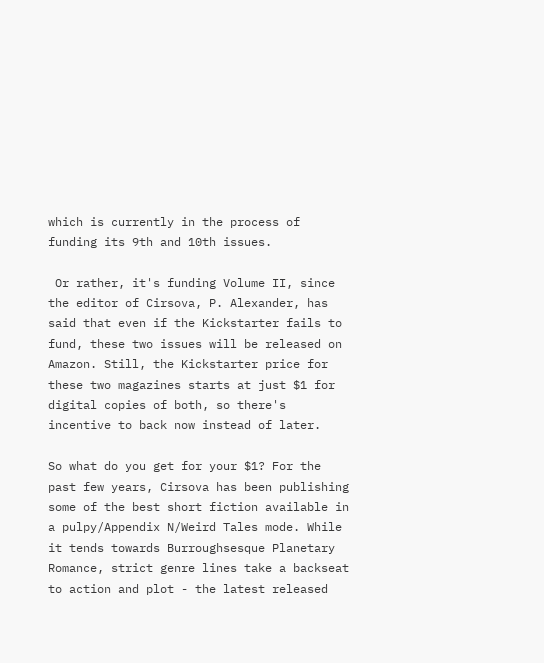which is currently in the process of funding its 9th and 10th issues.

 Or rather, it's funding Volume II, since the editor of Cirsova, P. Alexander, has said that even if the Kickstarter fails to fund, these two issues will be released on Amazon. Still, the Kickstarter price for these two magazines starts at just $1 for digital copies of both, so there's incentive to back now instead of later.

So what do you get for your $1? For the past few years, Cirsova has been publishing some of the best short fiction available in a pulpy/Appendix N/Weird Tales mode. While it tends towards Burroughsesque Planetary Romance, strict genre lines take a backseat to action and plot - the latest released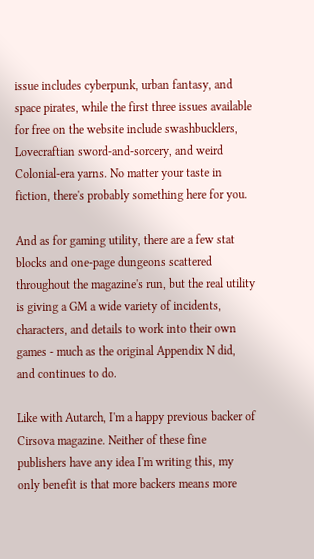issue includes cyberpunk, urban fantasy, and space pirates, while the first three issues available for free on the website include swashbucklers, Lovecraftian sword-and-sorcery, and weird Colonial-era yarns. No matter your taste in fiction, there's probably something here for you.

And as for gaming utility, there are a few stat blocks and one-page dungeons scattered throughout the magazine's run, but the real utility is giving a GM a wide variety of incidents, characters, and details to work into their own games - much as the original Appendix N did, and continues to do.

Like with Autarch, I'm a happy previous backer of Cirsova magazine. Neither of these fine publishers have any idea I'm writing this, my only benefit is that more backers means more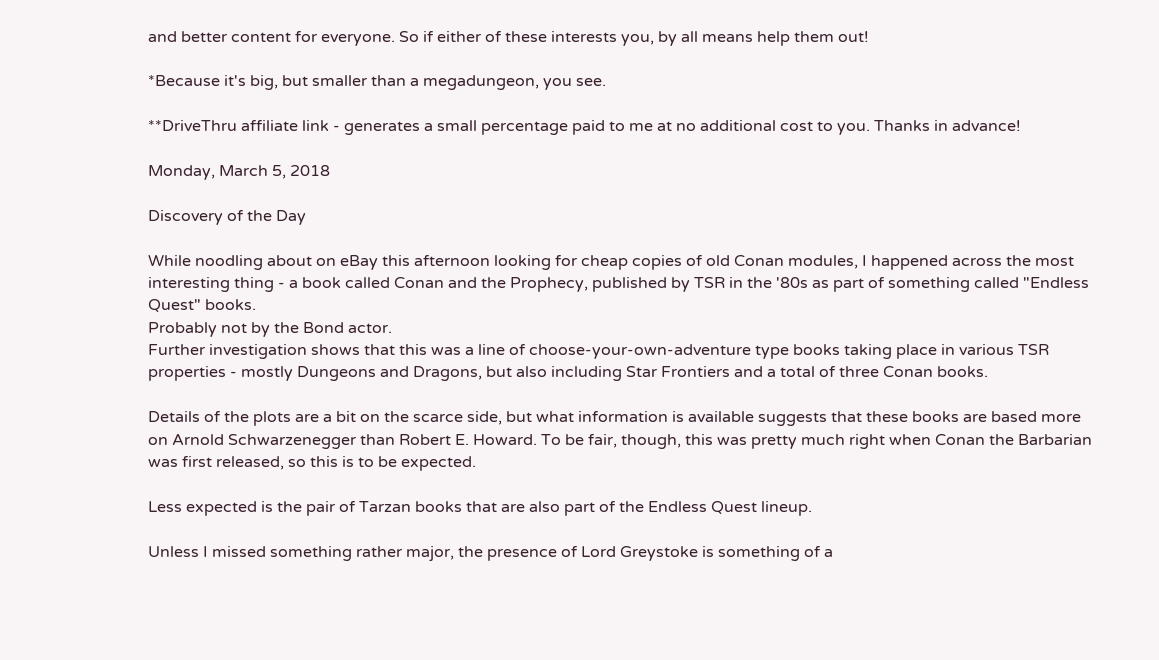and better content for everyone. So if either of these interests you, by all means help them out!

*Because it's big, but smaller than a megadungeon, you see.

**DriveThru affiliate link - generates a small percentage paid to me at no additional cost to you. Thanks in advance!

Monday, March 5, 2018

Discovery of the Day

While noodling about on eBay this afternoon looking for cheap copies of old Conan modules, I happened across the most interesting thing - a book called Conan and the Prophecy, published by TSR in the '80s as part of something called "Endless Quest" books.
Probably not by the Bond actor.
Further investigation shows that this was a line of choose-your-own-adventure type books taking place in various TSR properties - mostly Dungeons and Dragons, but also including Star Frontiers and a total of three Conan books.

Details of the plots are a bit on the scarce side, but what information is available suggests that these books are based more on Arnold Schwarzenegger than Robert E. Howard. To be fair, though, this was pretty much right when Conan the Barbarian was first released, so this is to be expected.

Less expected is the pair of Tarzan books that are also part of the Endless Quest lineup.

Unless I missed something rather major, the presence of Lord Greystoke is something of a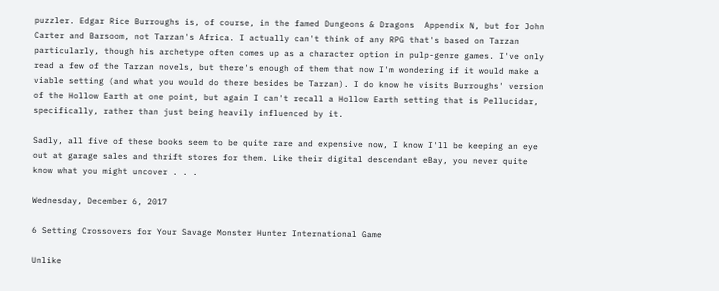puzzler. Edgar Rice Burroughs is, of course, in the famed Dungeons & Dragons  Appendix N, but for John Carter and Barsoom, not Tarzan's Africa. I actually can't think of any RPG that's based on Tarzan particularly, though his archetype often comes up as a character option in pulp-genre games. I've only read a few of the Tarzan novels, but there's enough of them that now I'm wondering if it would make a viable setting (and what you would do there besides be Tarzan). I do know he visits Burroughs' version of the Hollow Earth at one point, but again I can't recall a Hollow Earth setting that is Pellucidar, specifically, rather than just being heavily influenced by it.

Sadly, all five of these books seem to be quite rare and expensive now, I know I'll be keeping an eye out at garage sales and thrift stores for them. Like their digital descendant eBay, you never quite know what you might uncover . . .

Wednesday, December 6, 2017

6 Setting Crossovers for Your Savage Monster Hunter International Game

Unlike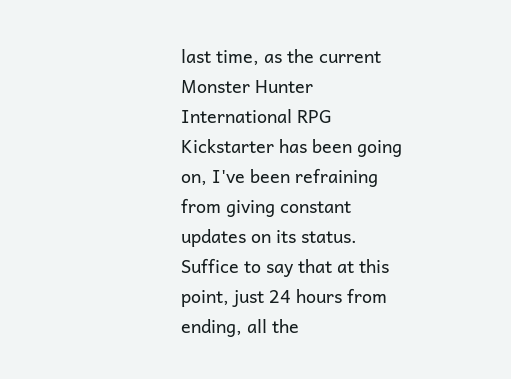last time, as the current Monster Hunter International RPG Kickstarter has been going on, I've been refraining from giving constant updates on its status. Suffice to say that at this point, just 24 hours from ending, all the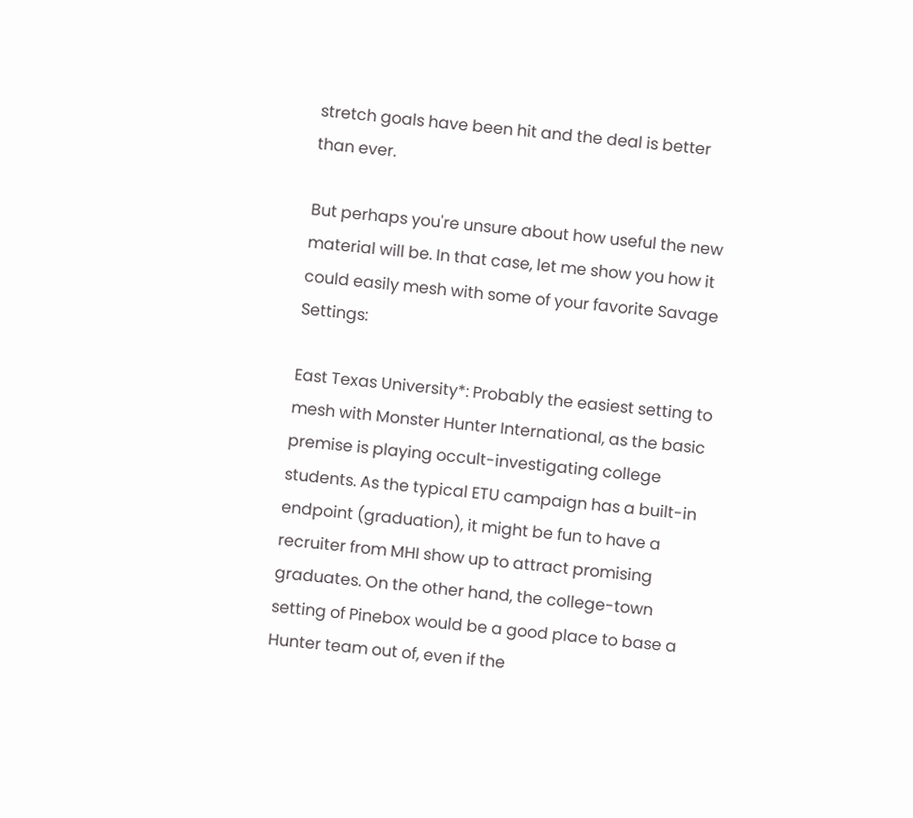stretch goals have been hit and the deal is better than ever.

But perhaps you're unsure about how useful the new material will be. In that case, let me show you how it could easily mesh with some of your favorite Savage Settings:

East Texas University*: Probably the easiest setting to mesh with Monster Hunter International, as the basic premise is playing occult-investigating college students. As the typical ETU campaign has a built-in endpoint (graduation), it might be fun to have a recruiter from MHI show up to attract promising graduates. On the other hand, the college-town setting of Pinebox would be a good place to base a Hunter team out of, even if the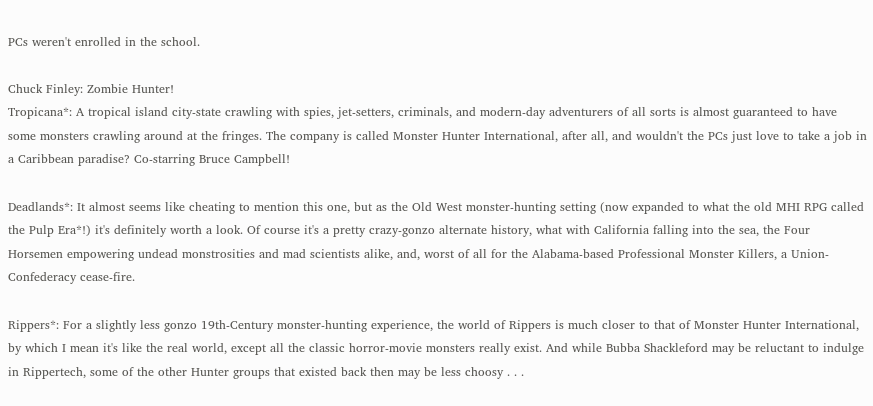PCs weren't enrolled in the school.

Chuck Finley: Zombie Hunter!
Tropicana*: A tropical island city-state crawling with spies, jet-setters, criminals, and modern-day adventurers of all sorts is almost guaranteed to have some monsters crawling around at the fringes. The company is called Monster Hunter International, after all, and wouldn't the PCs just love to take a job in a Caribbean paradise? Co-starring Bruce Campbell!

Deadlands*: It almost seems like cheating to mention this one, but as the Old West monster-hunting setting (now expanded to what the old MHI RPG called the Pulp Era*!) it's definitely worth a look. Of course it's a pretty crazy-gonzo alternate history, what with California falling into the sea, the Four Horsemen empowering undead monstrosities and mad scientists alike, and, worst of all for the Alabama-based Professional Monster Killers, a Union-Confederacy cease-fire.

Rippers*: For a slightly less gonzo 19th-Century monster-hunting experience, the world of Rippers is much closer to that of Monster Hunter International, by which I mean it's like the real world, except all the classic horror-movie monsters really exist. And while Bubba Shackleford may be reluctant to indulge in Rippertech, some of the other Hunter groups that existed back then may be less choosy . . .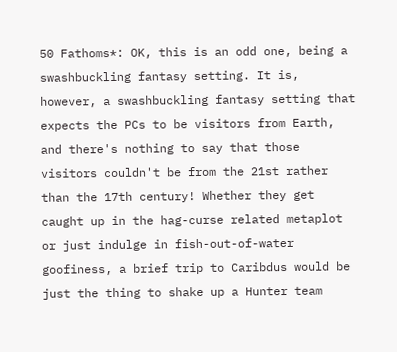50 Fathoms*: OK, this is an odd one, being a swashbuckling fantasy setting. It is, however, a swashbuckling fantasy setting that expects the PCs to be visitors from Earth, and there's nothing to say that those visitors couldn't be from the 21st rather than the 17th century! Whether they get caught up in the hag-curse related metaplot or just indulge in fish-out-of-water goofiness, a brief trip to Caribdus would be just the thing to shake up a Hunter team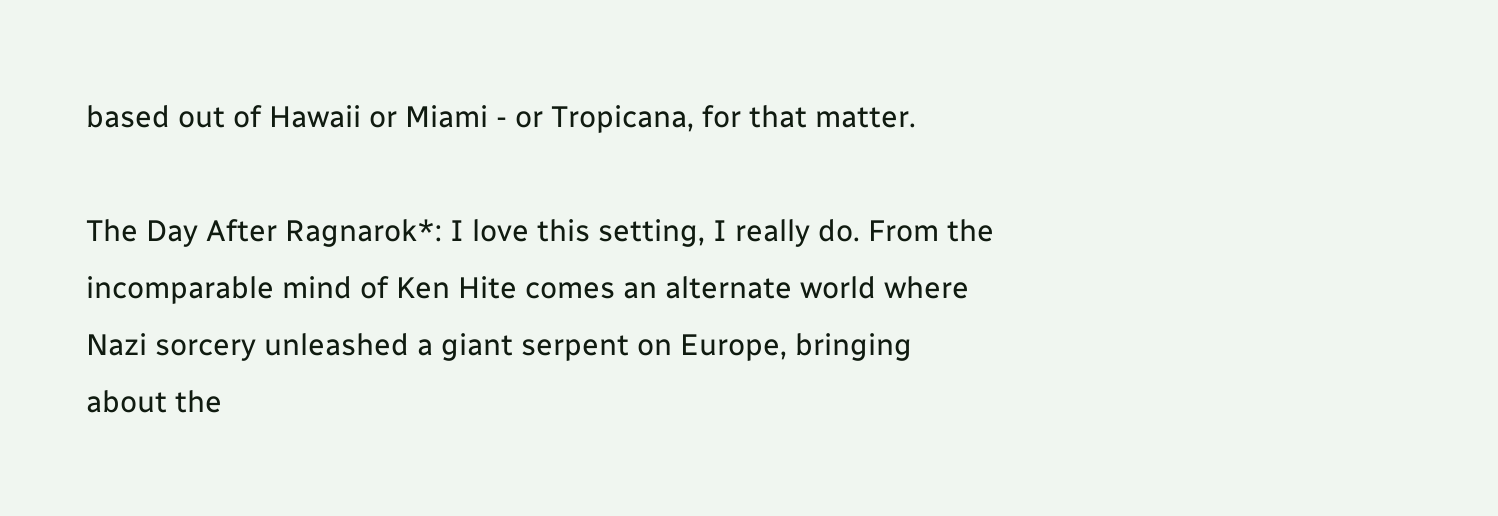based out of Hawaii or Miami - or Tropicana, for that matter.

The Day After Ragnarok*: I love this setting, I really do. From the incomparable mind of Ken Hite comes an alternate world where Nazi sorcery unleashed a giant serpent on Europe, bringing about the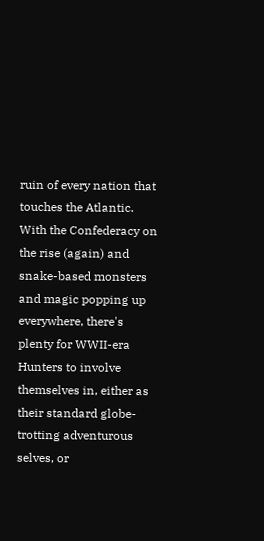ruin of every nation that touches the Atlantic. With the Confederacy on the rise (again) and snake-based monsters and magic popping up everywhere, there's plenty for WWII-era Hunters to involve themselves in, either as their standard globe-trotting adventurous selves, or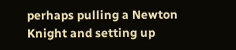perhaps pulling a Newton Knight and setting up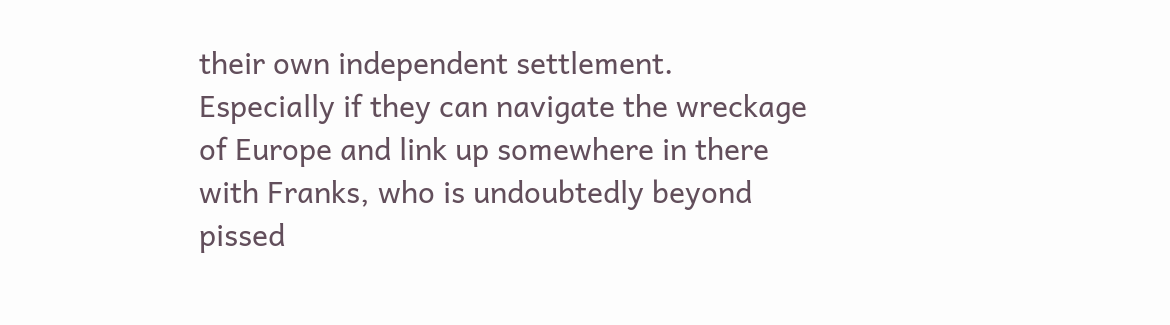their own independent settlement. Especially if they can navigate the wreckage of Europe and link up somewhere in there with Franks, who is undoubtedly beyond pissed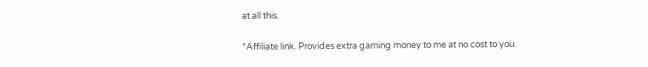at all this.

*Affiliate link. Provides extra gaming money to me at no cost to you.